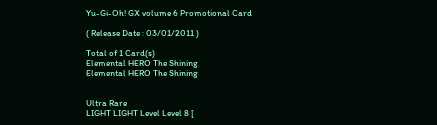Yu-Gi-Oh! GX volume 6 Promotional Card

( Release Date : 03/01/2011 )

Total of 1 Card(s)
Elemental HERO The Shining
Elemental HERO The Shining


Ultra Rare
LIGHT LIGHT Level Level 8 [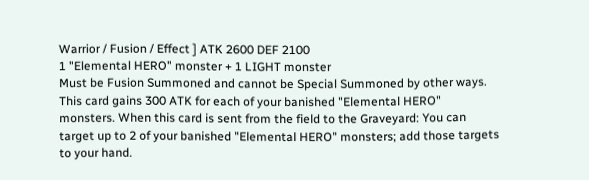Warrior / Fusion / Effect ] ATK 2600 DEF 2100
1 "Elemental HERO" monster + 1 LIGHT monster
Must be Fusion Summoned and cannot be Special Summoned by other ways. This card gains 300 ATK for each of your banished "Elemental HERO" monsters. When this card is sent from the field to the Graveyard: You can target up to 2 of your banished "Elemental HERO" monsters; add those targets to your hand.